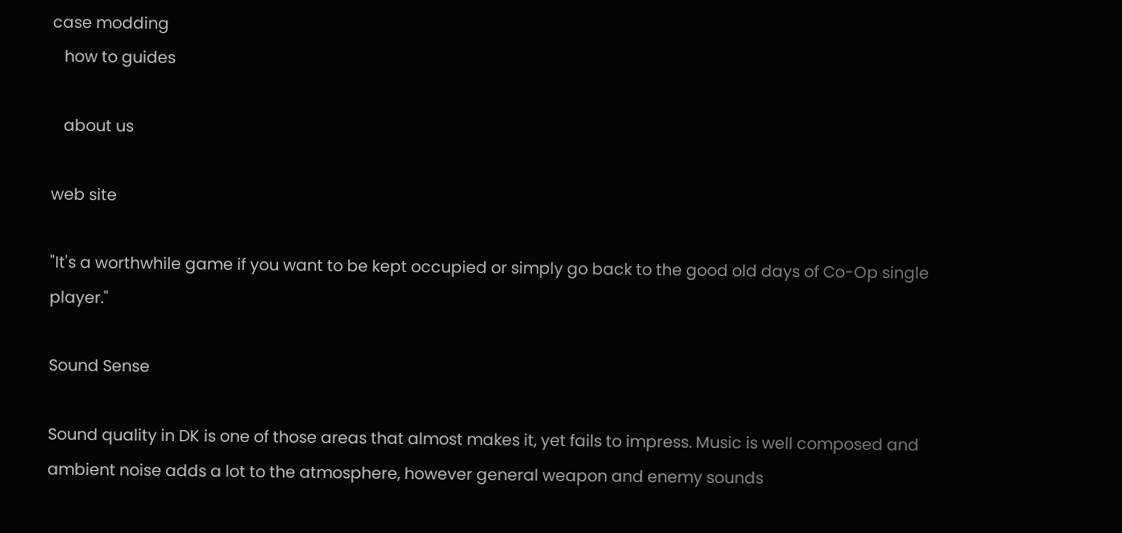case modding
   how to guides

   about us

web site

"It's a worthwhile game if you want to be kept occupied or simply go back to the good old days of Co-Op single player."

Sound Sense

Sound quality in DK is one of those areas that almost makes it, yet fails to impress. Music is well composed and ambient noise adds a lot to the atmosphere, however general weapon and enemy sounds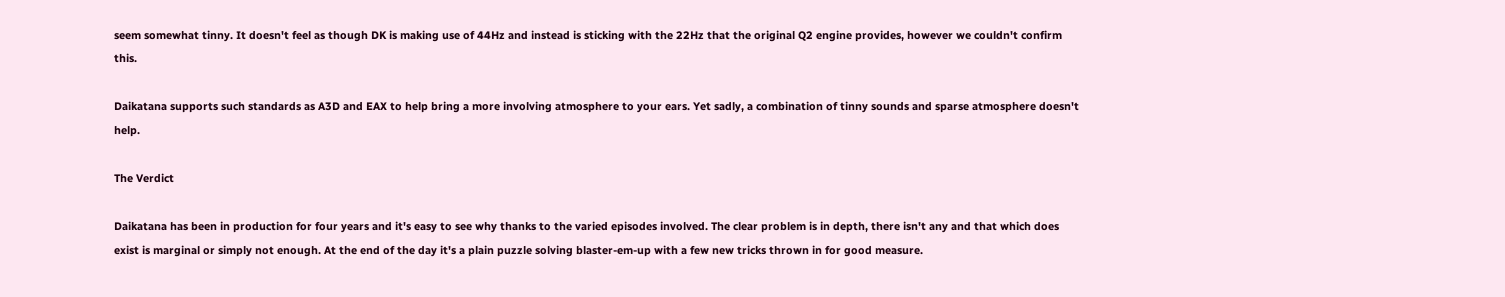seem somewhat tinny. It doesn't feel as though DK is making use of 44Hz and instead is sticking with the 22Hz that the original Q2 engine provides, however we couldn't confirm this.

Daikatana supports such standards as A3D and EAX to help bring a more involving atmosphere to your ears. Yet sadly, a combination of tinny sounds and sparse atmosphere doesn't help.

The Verdict

Daikatana has been in production for four years and it's easy to see why thanks to the varied episodes involved. The clear problem is in depth, there isn't any and that which does exist is marginal or simply not enough. At the end of the day it's a plain puzzle solving blaster-em-up with a few new tricks thrown in for good measure.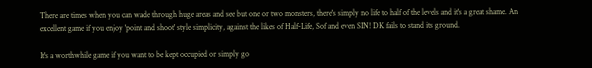There are times when you can wade through huge areas and see but one or two monsters, there's simply no life to half of the levels and it's a great shame. An excellent game if you enjoy 'point and shoot' style simplicity, against the likes of Half-Life, Sof and even SIN! DK fails to stand its ground.

It's a worthwhile game if you want to be kept occupied or simply go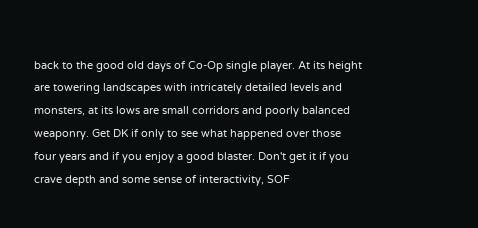back to the good old days of Co-Op single player. At its height are towering landscapes with intricately detailed levels and monsters, at its lows are small corridors and poorly balanced weaponry. Get DK if only to see what happened over those four years and if you enjoy a good blaster. Don't get it if you crave depth and some sense of interactivity, SOF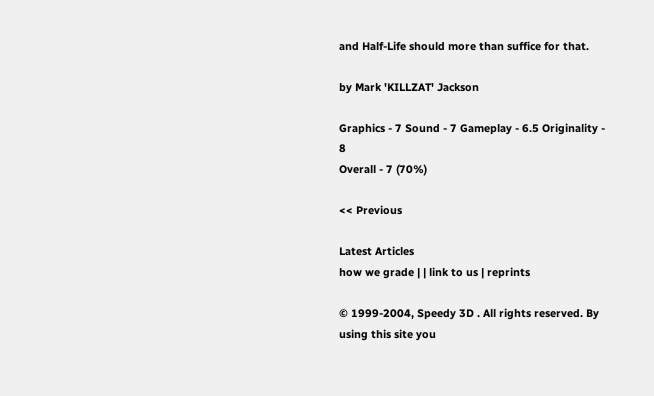and Half-Life should more than suffice for that.

by Mark 'KILLZAT' Jackson

Graphics - 7 Sound - 7 Gameplay - 6.5 Originality - 8
Overall - 7 (70%)

<< Previous

Latest Articles
how we grade | | link to us | reprints

© 1999-2004, Speedy 3D . All rights reserved. By using this site you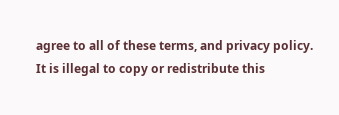agree to all of these terms, and privacy policy.
It is illegal to copy or redistribute this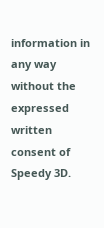information in any way without the expressed written consent of Speedy 3D.